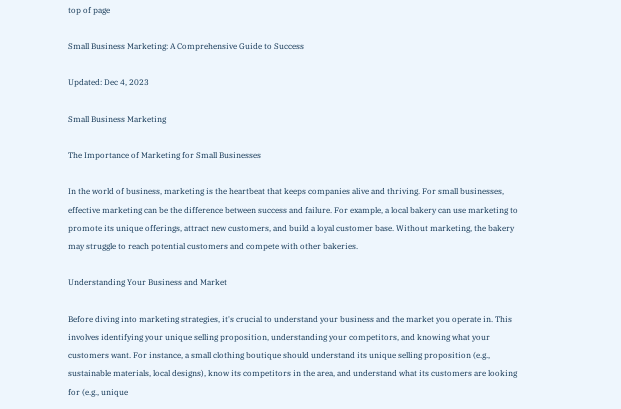top of page

Small Business Marketing: A Comprehensive Guide to Success

Updated: Dec 4, 2023

Small Business Marketing

The Importance of Marketing for Small Businesses

In the world of business, marketing is the heartbeat that keeps companies alive and thriving. For small businesses, effective marketing can be the difference between success and failure. For example, a local bakery can use marketing to promote its unique offerings, attract new customers, and build a loyal customer base. Without marketing, the bakery may struggle to reach potential customers and compete with other bakeries.

Understanding Your Business and Market

Before diving into marketing strategies, it's crucial to understand your business and the market you operate in. This involves identifying your unique selling proposition, understanding your competitors, and knowing what your customers want. For instance, a small clothing boutique should understand its unique selling proposition (e.g., sustainable materials, local designs), know its competitors in the area, and understand what its customers are looking for (e.g., unique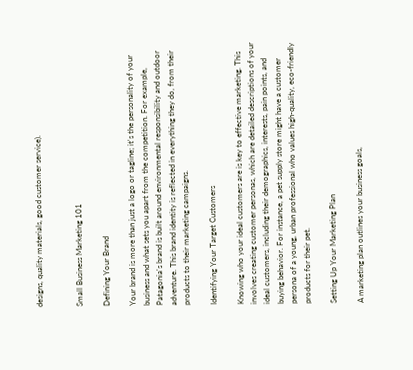designs, quality materials, good customer service).


Small Business Marketing 101

Defining Your Brand

Your brand is more than just a logo or tagline; it's the personality of your business and what sets you apart from the competition. For example, Patagonia's brand is built around environmental responsibility and outdoor adventure. This brand identity is reflected in everything they do, from their products to their marketing campaigns.

Identifying Your Target Customers

Knowing who your ideal customers are is key to effective marketing. This involves creating customer personas, which are detailed descriptions of your ideal customers, including their demographics, interests, pain points, and buying behavior. For instance, a pet supply store might have a customer persona of a young, urban professional who values high-quality, eco-friendly products for their pet.

Setting Up Your Marketing Plan

A marketing plan outlines your business goals,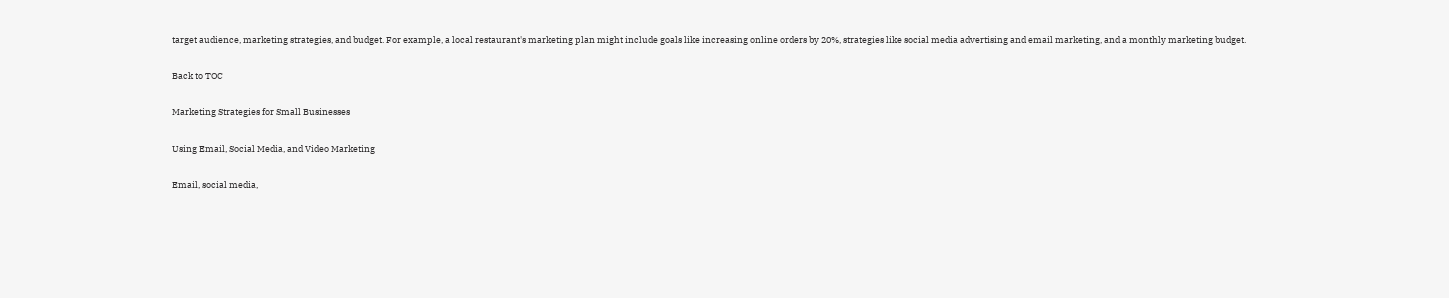target audience, marketing strategies, and budget. For example, a local restaurant's marketing plan might include goals like increasing online orders by 20%, strategies like social media advertising and email marketing, and a monthly marketing budget.

Back to TOC

Marketing Strategies for Small Businesses

Using Email, Social Media, and Video Marketing

Email, social media,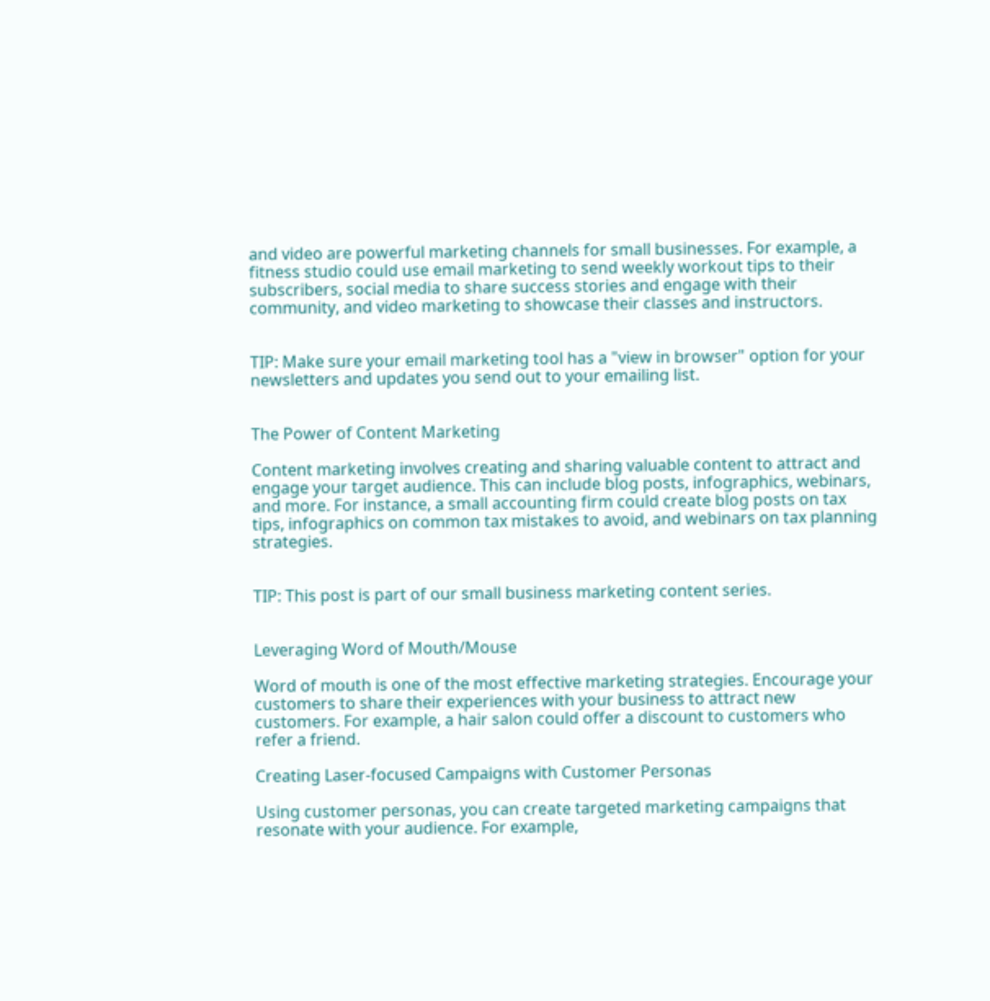and video are powerful marketing channels for small businesses. For example, a fitness studio could use email marketing to send weekly workout tips to their subscribers, social media to share success stories and engage with their community, and video marketing to showcase their classes and instructors.


TIP: Make sure your email marketing tool has a "view in browser" option for your newsletters and updates you send out to your emailing list.


The Power of Content Marketing

Content marketing involves creating and sharing valuable content to attract and engage your target audience. This can include blog posts, infographics, webinars, and more. For instance, a small accounting firm could create blog posts on tax tips, infographics on common tax mistakes to avoid, and webinars on tax planning strategies.


TIP: This post is part of our small business marketing content series.


Leveraging Word of Mouth/Mouse

Word of mouth is one of the most effective marketing strategies. Encourage your customers to share their experiences with your business to attract new customers. For example, a hair salon could offer a discount to customers who refer a friend.

Creating Laser-focused Campaigns with Customer Personas

Using customer personas, you can create targeted marketing campaigns that resonate with your audience. For example,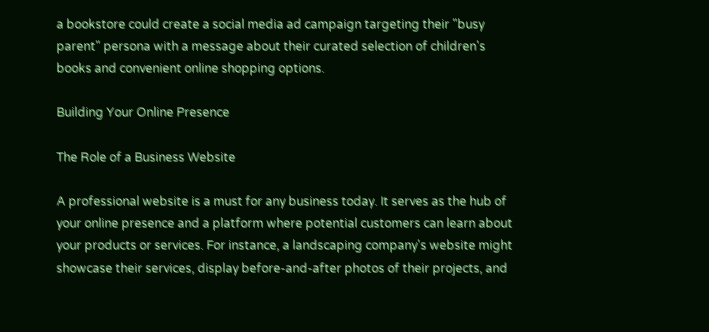a bookstore could create a social media ad campaign targeting their "busy parent" persona with a message about their curated selection of children's books and convenient online shopping options.

Building Your Online Presence

The Role of a Business Website

A professional website is a must for any business today. It serves as the hub of your online presence and a platform where potential customers can learn about your products or services. For instance, a landscaping company's website might showcase their services, display before-and-after photos of their projects, and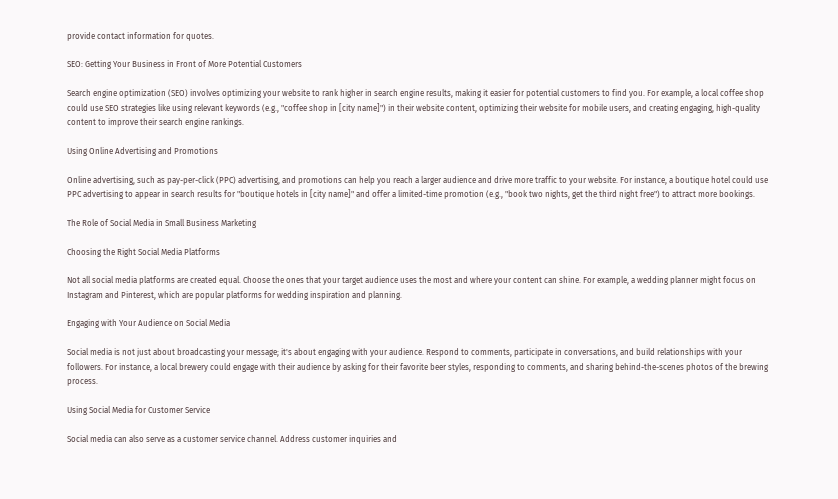provide contact information for quotes.

SEO: Getting Your Business in Front of More Potential Customers

Search engine optimization (SEO) involves optimizing your website to rank higher in search engine results, making it easier for potential customers to find you. For example, a local coffee shop could use SEO strategies like using relevant keywords (e.g., "coffee shop in [city name]") in their website content, optimizing their website for mobile users, and creating engaging, high-quality content to improve their search engine rankings.

Using Online Advertising and Promotions

Online advertising, such as pay-per-click (PPC) advertising, and promotions can help you reach a larger audience and drive more traffic to your website. For instance, a boutique hotel could use PPC advertising to appear in search results for "boutique hotels in [city name]" and offer a limited-time promotion (e.g., "book two nights, get the third night free") to attract more bookings.

The Role of Social Media in Small Business Marketing

Choosing the Right Social Media Platforms

Not all social media platforms are created equal. Choose the ones that your target audience uses the most and where your content can shine. For example, a wedding planner might focus on Instagram and Pinterest, which are popular platforms for wedding inspiration and planning.

Engaging with Your Audience on Social Media

Social media is not just about broadcasting your message; it's about engaging with your audience. Respond to comments, participate in conversations, and build relationships with your followers. For instance, a local brewery could engage with their audience by asking for their favorite beer styles, responding to comments, and sharing behind-the-scenes photos of the brewing process.

Using Social Media for Customer Service

Social media can also serve as a customer service channel. Address customer inquiries and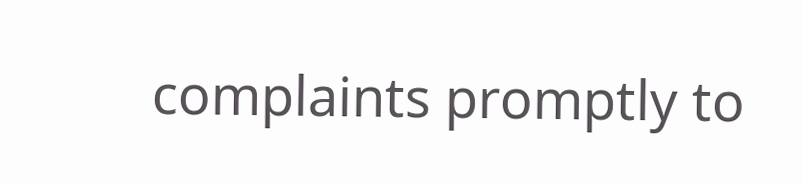complaints promptly to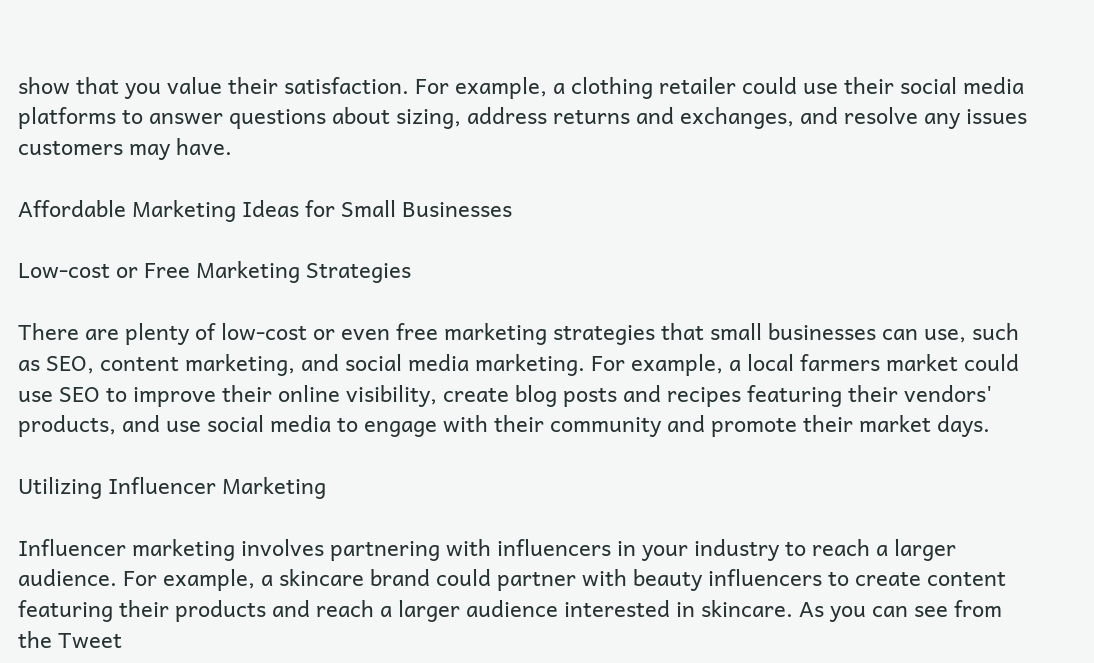show that you value their satisfaction. For example, a clothing retailer could use their social media platforms to answer questions about sizing, address returns and exchanges, and resolve any issues customers may have.

Affordable Marketing Ideas for Small Businesses

Low-cost or Free Marketing Strategies

There are plenty of low-cost or even free marketing strategies that small businesses can use, such as SEO, content marketing, and social media marketing. For example, a local farmers market could use SEO to improve their online visibility, create blog posts and recipes featuring their vendors' products, and use social media to engage with their community and promote their market days.

Utilizing Influencer Marketing

Influencer marketing involves partnering with influencers in your industry to reach a larger audience. For example, a skincare brand could partner with beauty influencers to create content featuring their products and reach a larger audience interested in skincare. As you can see from the Tweet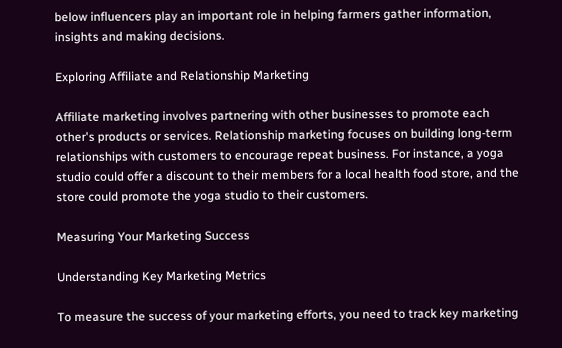below influencers play an important role in helping farmers gather information, insights and making decisions.

Exploring Affiliate and Relationship Marketing

Affiliate marketing involves partnering with other businesses to promote each other's products or services. Relationship marketing focuses on building long-term relationships with customers to encourage repeat business. For instance, a yoga studio could offer a discount to their members for a local health food store, and the store could promote the yoga studio to their customers.

Measuring Your Marketing Success

Understanding Key Marketing Metrics

To measure the success of your marketing efforts, you need to track key marketing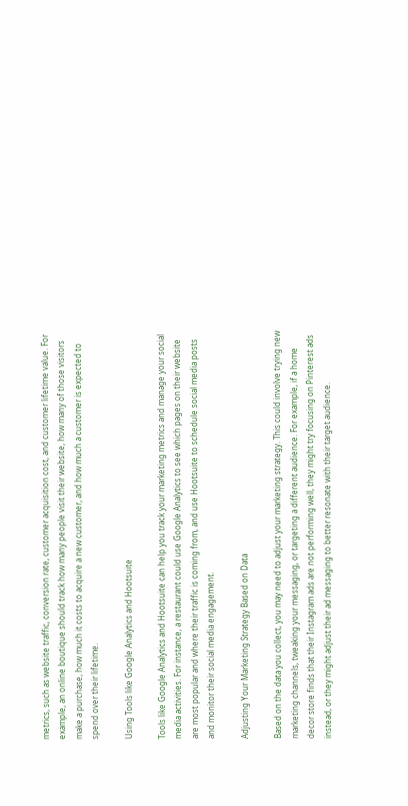metrics, such as website traffic, conversion rate, customer acquisition cost, and customer lifetime value. For example, an online boutique should track how many people visit their website, how many of those visitors make a purchase, how much it costs to acquire a new customer, and how much a customer is expected to spend over their lifetime.

Using Tools like Google Analytics and Hootsuite

Tools like Google Analytics and Hootsuite can help you track your marketing metrics and manage your social media activities. For instance, a restaurant could use Google Analytics to see which pages on their website are most popular and where their traffic is coming from, and use Hootsuite to schedule social media posts and monitor their social media engagement.

Adjusting Your Marketing Strategy Based on Data

Based on the data you collect, you may need to adjust your marketing strategy. This could involve trying new marketing channels, tweaking your messaging, or targeting a different audience. For example, if a home decor store finds that their Instagram ads are not performing well, they might try focusing on Pinterest ads instead, or they might adjust their ad messaging to better resonate with their target audience.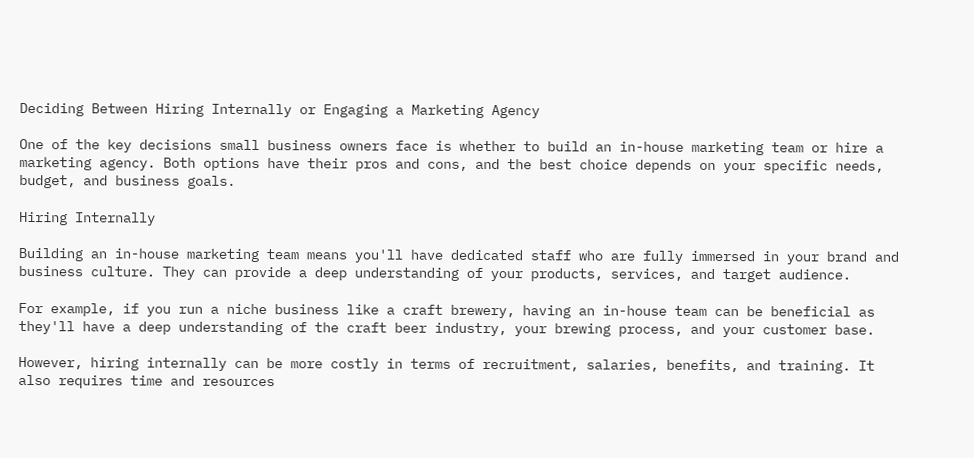Deciding Between Hiring Internally or Engaging a Marketing Agency

One of the key decisions small business owners face is whether to build an in-house marketing team or hire a marketing agency. Both options have their pros and cons, and the best choice depends on your specific needs, budget, and business goals.

Hiring Internally

Building an in-house marketing team means you'll have dedicated staff who are fully immersed in your brand and business culture. They can provide a deep understanding of your products, services, and target audience.

For example, if you run a niche business like a craft brewery, having an in-house team can be beneficial as they'll have a deep understanding of the craft beer industry, your brewing process, and your customer base.

However, hiring internally can be more costly in terms of recruitment, salaries, benefits, and training. It also requires time and resources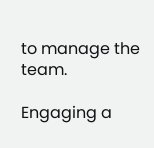to manage the team.

Engaging a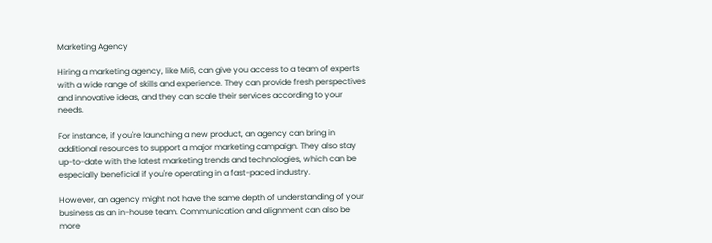Marketing Agency

Hiring a marketing agency, like Mi6, can give you access to a team of experts with a wide range of skills and experience. They can provide fresh perspectives and innovative ideas, and they can scale their services according to your needs.

For instance, if you're launching a new product, an agency can bring in additional resources to support a major marketing campaign. They also stay up-to-date with the latest marketing trends and technologies, which can be especially beneficial if you're operating in a fast-paced industry.

However, an agency might not have the same depth of understanding of your business as an in-house team. Communication and alignment can also be more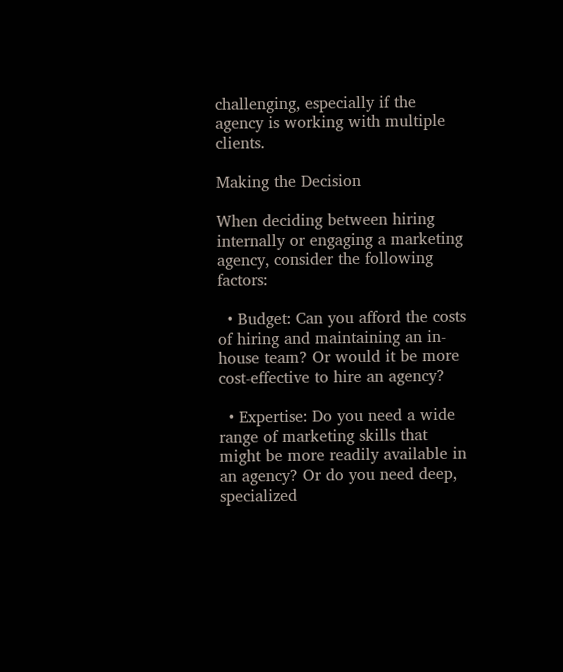challenging, especially if the agency is working with multiple clients.

Making the Decision

When deciding between hiring internally or engaging a marketing agency, consider the following factors:

  • Budget: Can you afford the costs of hiring and maintaining an in-house team? Or would it be more cost-effective to hire an agency?

  • Expertise: Do you need a wide range of marketing skills that might be more readily available in an agency? Or do you need deep, specialized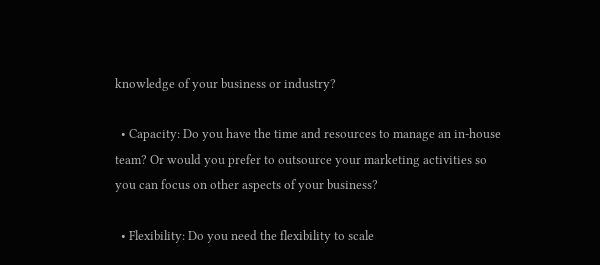knowledge of your business or industry?

  • Capacity: Do you have the time and resources to manage an in-house team? Or would you prefer to outsource your marketing activities so you can focus on other aspects of your business?

  • Flexibility: Do you need the flexibility to scale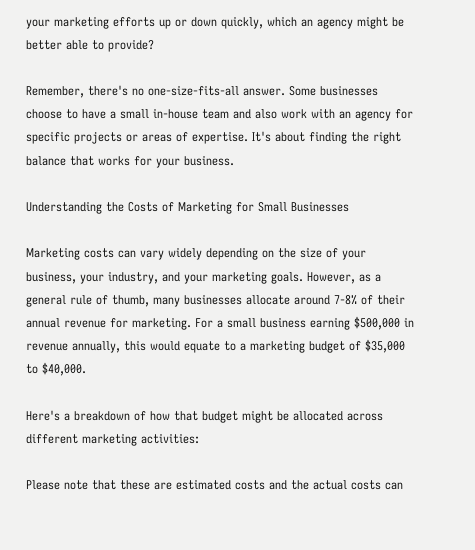your marketing efforts up or down quickly, which an agency might be better able to provide?

Remember, there's no one-size-fits-all answer. Some businesses choose to have a small in-house team and also work with an agency for specific projects or areas of expertise. It's about finding the right balance that works for your business.

Understanding the Costs of Marketing for Small Businesses

Marketing costs can vary widely depending on the size of your business, your industry, and your marketing goals. However, as a general rule of thumb, many businesses allocate around 7-8% of their annual revenue for marketing. For a small business earning $500,000 in revenue annually, this would equate to a marketing budget of $35,000 to $40,000.

Here's a breakdown of how that budget might be allocated across different marketing activities:

Please note that these are estimated costs and the actual costs can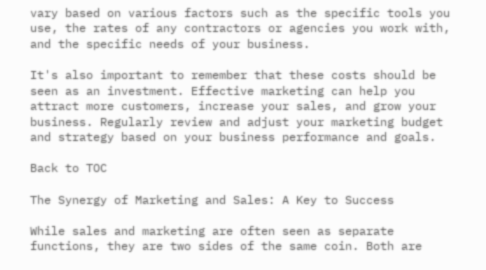vary based on various factors such as the specific tools you use, the rates of any contractors or agencies you work with, and the specific needs of your business.

It's also important to remember that these costs should be seen as an investment. Effective marketing can help you attract more customers, increase your sales, and grow your business. Regularly review and adjust your marketing budget and strategy based on your business performance and goals.

Back to TOC

The Synergy of Marketing and Sales: A Key to Success

While sales and marketing are often seen as separate functions, they are two sides of the same coin. Both are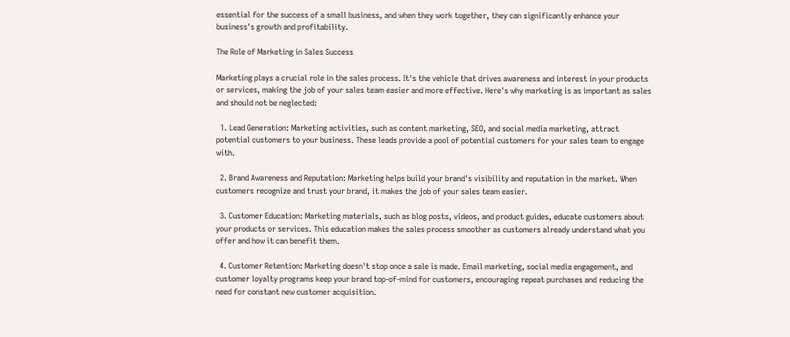essential for the success of a small business, and when they work together, they can significantly enhance your business's growth and profitability.

The Role of Marketing in Sales Success

Marketing plays a crucial role in the sales process. It's the vehicle that drives awareness and interest in your products or services, making the job of your sales team easier and more effective. Here's why marketing is as important as sales and should not be neglected:

  1. Lead Generation: Marketing activities, such as content marketing, SEO, and social media marketing, attract potential customers to your business. These leads provide a pool of potential customers for your sales team to engage with.

  2. Brand Awareness and Reputation: Marketing helps build your brand's visibility and reputation in the market. When customers recognize and trust your brand, it makes the job of your sales team easier.

  3. Customer Education: Marketing materials, such as blog posts, videos, and product guides, educate customers about your products or services. This education makes the sales process smoother as customers already understand what you offer and how it can benefit them.

  4. Customer Retention: Marketing doesn't stop once a sale is made. Email marketing, social media engagement, and customer loyalty programs keep your brand top-of-mind for customers, encouraging repeat purchases and reducing the need for constant new customer acquisition.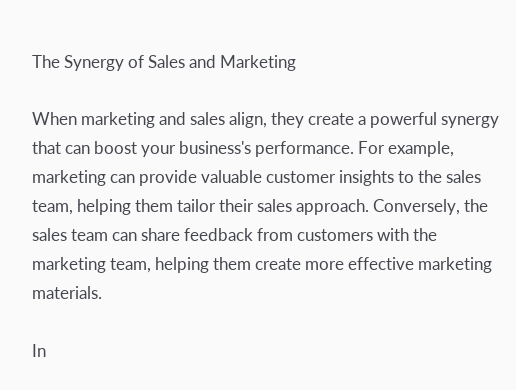The Synergy of Sales and Marketing

When marketing and sales align, they create a powerful synergy that can boost your business's performance. For example, marketing can provide valuable customer insights to the sales team, helping them tailor their sales approach. Conversely, the sales team can share feedback from customers with the marketing team, helping them create more effective marketing materials.

In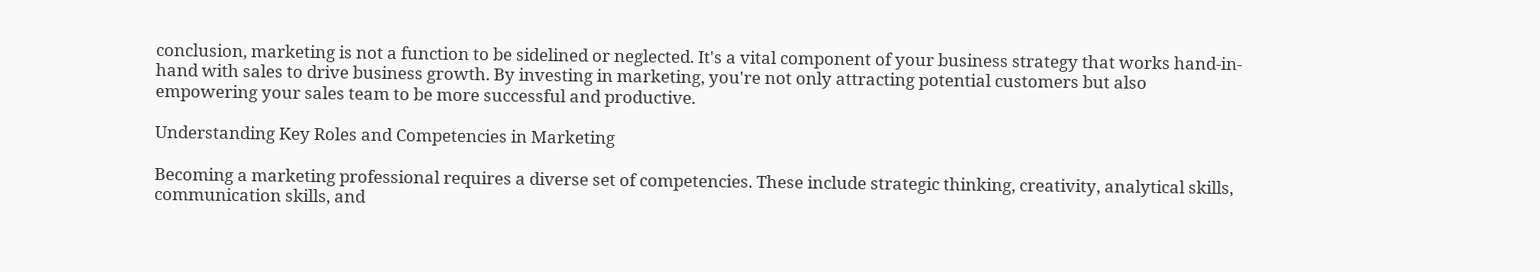conclusion, marketing is not a function to be sidelined or neglected. It's a vital component of your business strategy that works hand-in-hand with sales to drive business growth. By investing in marketing, you're not only attracting potential customers but also empowering your sales team to be more successful and productive.

Understanding Key Roles and Competencies in Marketing

Becoming a marketing professional requires a diverse set of competencies. These include strategic thinking, creativity, analytical skills, communication skills, and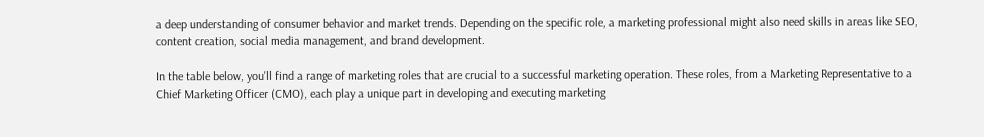a deep understanding of consumer behavior and market trends. Depending on the specific role, a marketing professional might also need skills in areas like SEO, content creation, social media management, and brand development.

In the table below, you'll find a range of marketing roles that are crucial to a successful marketing operation. These roles, from a Marketing Representative to a Chief Marketing Officer (CMO), each play a unique part in developing and executing marketing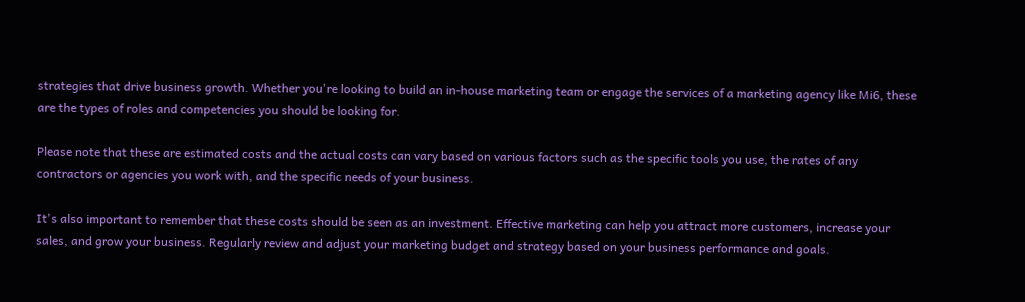strategies that drive business growth. Whether you're looking to build an in-house marketing team or engage the services of a marketing agency like Mi6, these are the types of roles and competencies you should be looking for.

Please note that these are estimated costs and the actual costs can vary based on various factors such as the specific tools you use, the rates of any contractors or agencies you work with, and the specific needs of your business.

It's also important to remember that these costs should be seen as an investment. Effective marketing can help you attract more customers, increase your sales, and grow your business. Regularly review and adjust your marketing budget and strategy based on your business performance and goals.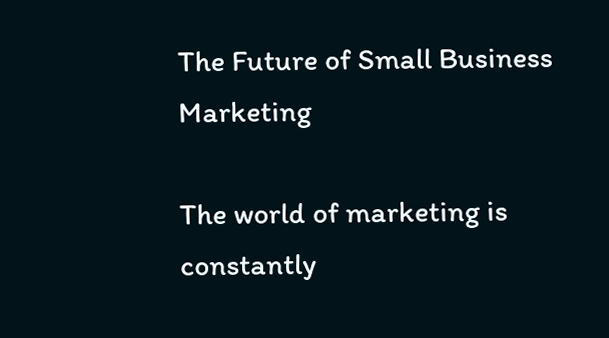The Future of Small Business Marketing

The world of marketing is constantly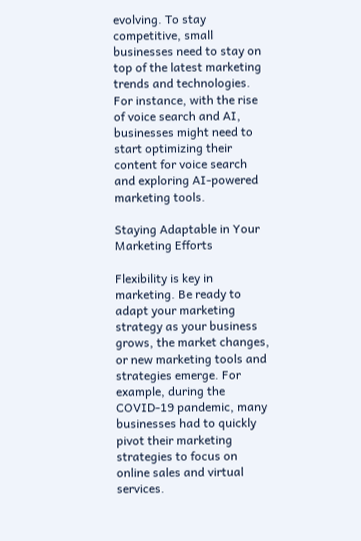evolving. To stay competitive, small businesses need to stay on top of the latest marketing trends and technologies. For instance, with the rise of voice search and AI, businesses might need to start optimizing their content for voice search and exploring AI-powered marketing tools.

Staying Adaptable in Your Marketing Efforts

Flexibility is key in marketing. Be ready to adapt your marketing strategy as your business grows, the market changes, or new marketing tools and strategies emerge. For example, during the COVID-19 pandemic, many businesses had to quickly pivot their marketing strategies to focus on online sales and virtual services.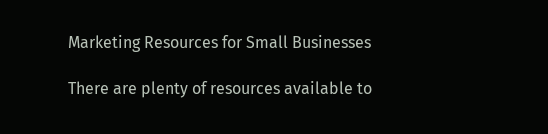Marketing Resources for Small Businesses

There are plenty of resources available to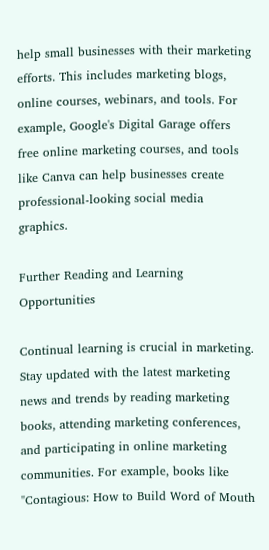help small businesses with their marketing efforts. This includes marketing blogs, online courses, webinars, and tools. For example, Google's Digital Garage offers free online marketing courses, and tools like Canva can help businesses create professional-looking social media graphics.

Further Reading and Learning Opportunities

Continual learning is crucial in marketing. Stay updated with the latest marketing news and trends by reading marketing books, attending marketing conferences, and participating in online marketing communities. For example, books like "Contagious: How to Build Word of Mouth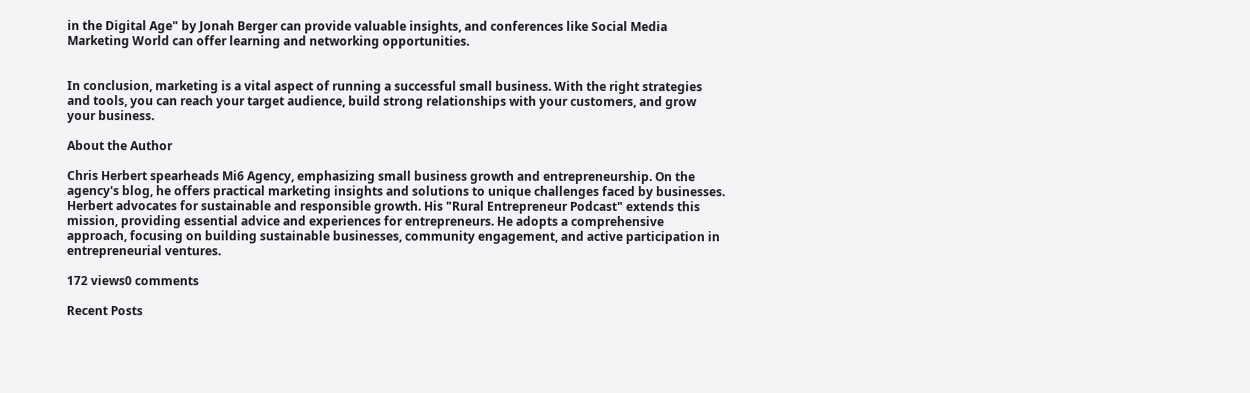in the Digital Age" by Jonah Berger can provide valuable insights, and conferences like Social Media Marketing World can offer learning and networking opportunities.


In conclusion, marketing is a vital aspect of running a successful small business. With the right strategies and tools, you can reach your target audience, build strong relationships with your customers, and grow your business.

About the Author

Chris Herbert spearheads Mi6 Agency, emphasizing small business growth and entrepreneurship. On the agency's blog, he offers practical marketing insights and solutions to unique challenges faced by businesses. Herbert advocates for sustainable and responsible growth. His "Rural Entrepreneur Podcast" extends this mission, providing essential advice and experiences for entrepreneurs. He adopts a comprehensive approach, focusing on building sustainable businesses, community engagement, and active participation in entrepreneurial ventures.

172 views0 comments

Recent Posts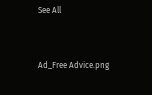See All


Ad_Free Advice.png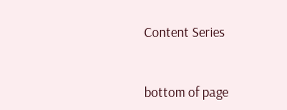Content Series


bottom of page